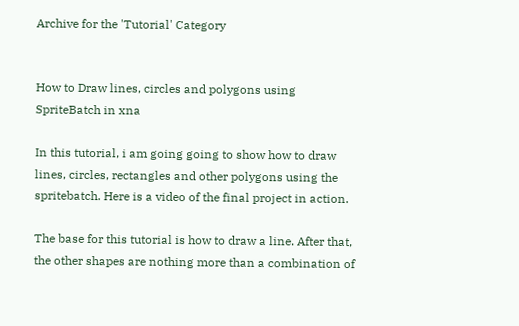Archive for the 'Tutorial' Category


How to Draw lines, circles and polygons using SpriteBatch in xna

In this tutorial, i am going going to show how to draw lines, circles, rectangles and other polygons using the spritebatch. Here is a video of the final project in action.

The base for this tutorial is how to draw a line. After that, the other shapes are nothing more than a combination of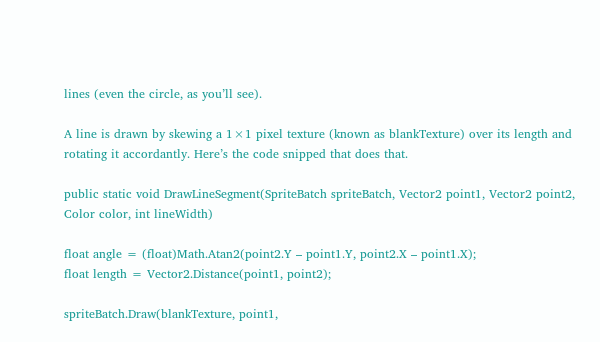lines (even the circle, as you’ll see).

A line is drawn by skewing a 1×1 pixel texture (known as blankTexture) over its length and rotating it accordantly. Here’s the code snipped that does that.

public static void DrawLineSegment(SpriteBatch spriteBatch, Vector2 point1, Vector2 point2, Color color, int lineWidth)

float angle = (float)Math.Atan2(point2.Y – point1.Y, point2.X – point1.X);
float length = Vector2.Distance(point1, point2);

spriteBatch.Draw(blankTexture, point1,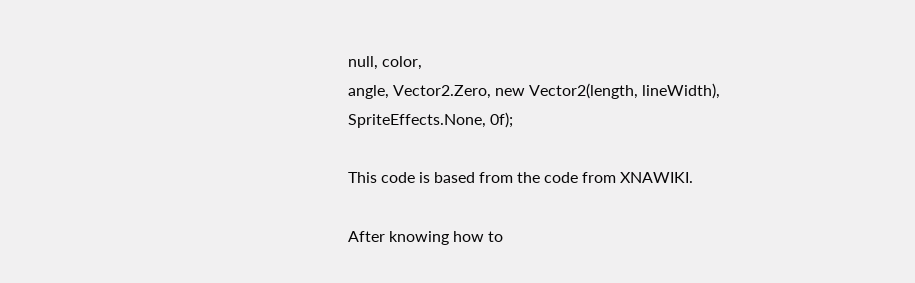null, color,
angle, Vector2.Zero, new Vector2(length, lineWidth),
SpriteEffects.None, 0f);

This code is based from the code from XNAWIKI.

After knowing how to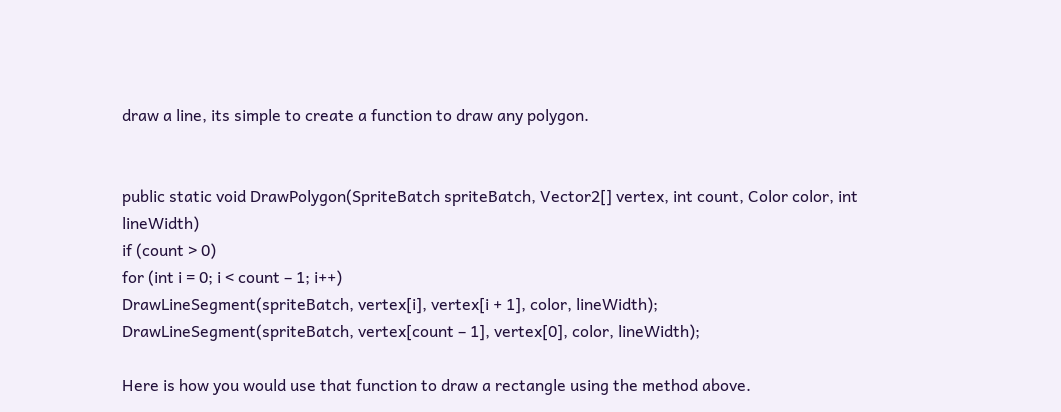draw a line, its simple to create a function to draw any polygon.


public static void DrawPolygon(SpriteBatch spriteBatch, Vector2[] vertex, int count, Color color, int lineWidth)
if (count > 0)
for (int i = 0; i < count – 1; i++)
DrawLineSegment(spriteBatch, vertex[i], vertex[i + 1], color, lineWidth);
DrawLineSegment(spriteBatch, vertex[count – 1], vertex[0], color, lineWidth);

Here is how you would use that function to draw a rectangle using the method above.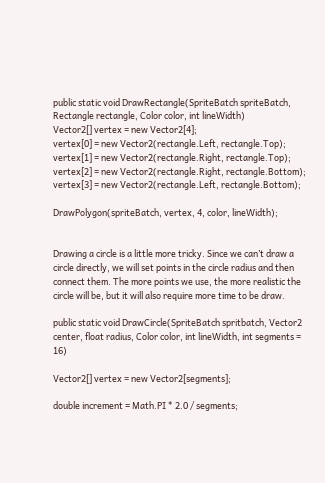public static void DrawRectangle(SpriteBatch spriteBatch, Rectangle rectangle, Color color, int lineWidth)
Vector2[] vertex = new Vector2[4];
vertex[0] = new Vector2(rectangle.Left, rectangle.Top);
vertex[1] = new Vector2(rectangle.Right, rectangle.Top);
vertex[2] = new Vector2(rectangle.Right, rectangle.Bottom);
vertex[3] = new Vector2(rectangle.Left, rectangle.Bottom);

DrawPolygon(spriteBatch, vertex, 4, color, lineWidth);


Drawing a circle is a little more tricky. Since we can’t draw a circle directly, we will set points in the circle radius and then connect them. The more points we use, the more realistic the circle will be, but it will also require more time to be draw.

public static void DrawCircle(SpriteBatch spritbatch, Vector2 center, float radius, Color color, int lineWidth, int segments = 16)

Vector2[] vertex = new Vector2[segments];

double increment = Math.PI * 2.0 / segments;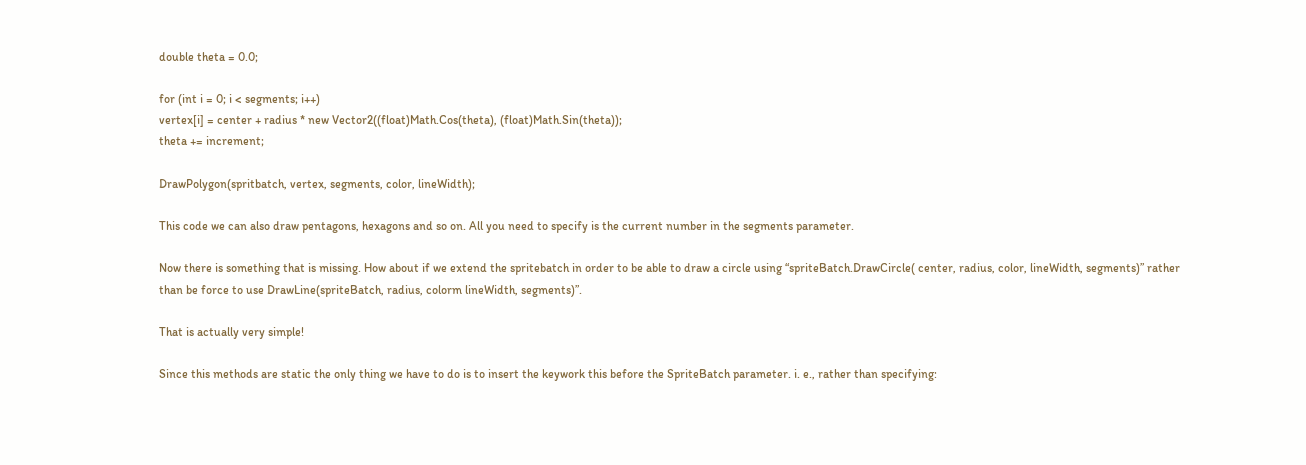double theta = 0.0;

for (int i = 0; i < segments; i++)
vertex[i] = center + radius * new Vector2((float)Math.Cos(theta), (float)Math.Sin(theta));
theta += increment;

DrawPolygon(spritbatch, vertex, segments, color, lineWidth);

This code we can also draw pentagons, hexagons and so on. All you need to specify is the current number in the segments parameter.

Now there is something that is missing. How about if we extend the spritebatch in order to be able to draw a circle using “spriteBatch.DrawCircle( center, radius, color, lineWidth, segments)” rather than be force to use DrawLine(spriteBatch, radius, colorm lineWidth, segments)”.

That is actually very simple!

Since this methods are static the only thing we have to do is to insert the keywork this before the SpriteBatch parameter. i. e., rather than specifying: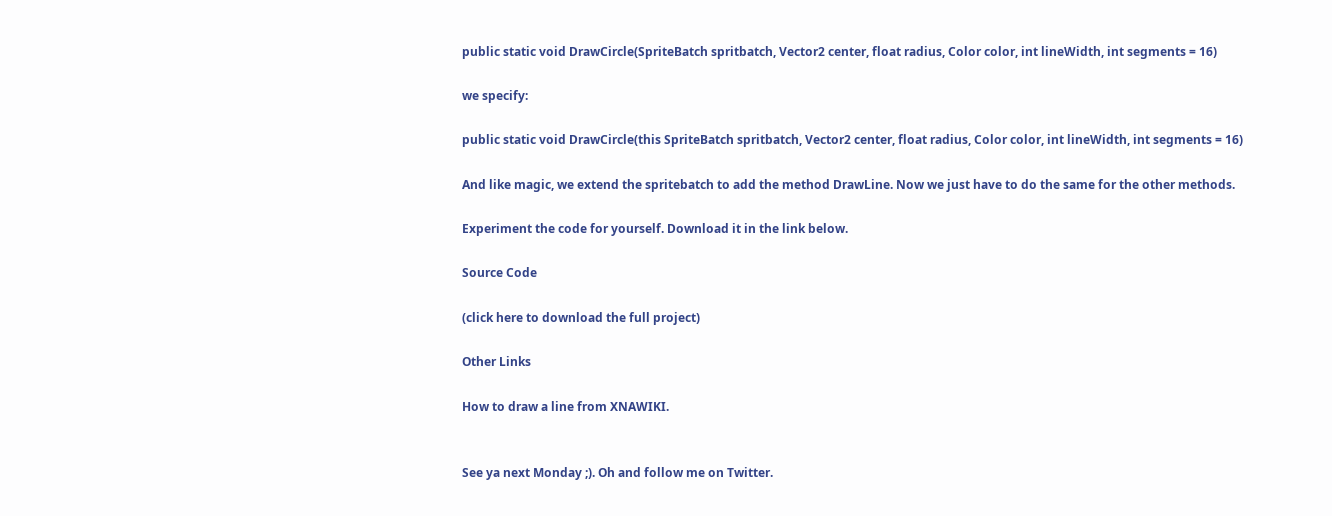public static void DrawCircle(SpriteBatch spritbatch, Vector2 center, float radius, Color color, int lineWidth, int segments = 16)

we specify:

public static void DrawCircle(this SpriteBatch spritbatch, Vector2 center, float radius, Color color, int lineWidth, int segments = 16)

And like magic, we extend the spritebatch to add the method DrawLine. Now we just have to do the same for the other methods.

Experiment the code for yourself. Download it in the link below.

Source Code

(click here to download the full project)

Other Links

How to draw a line from XNAWIKI.


See ya next Monday ;). Oh and follow me on Twitter.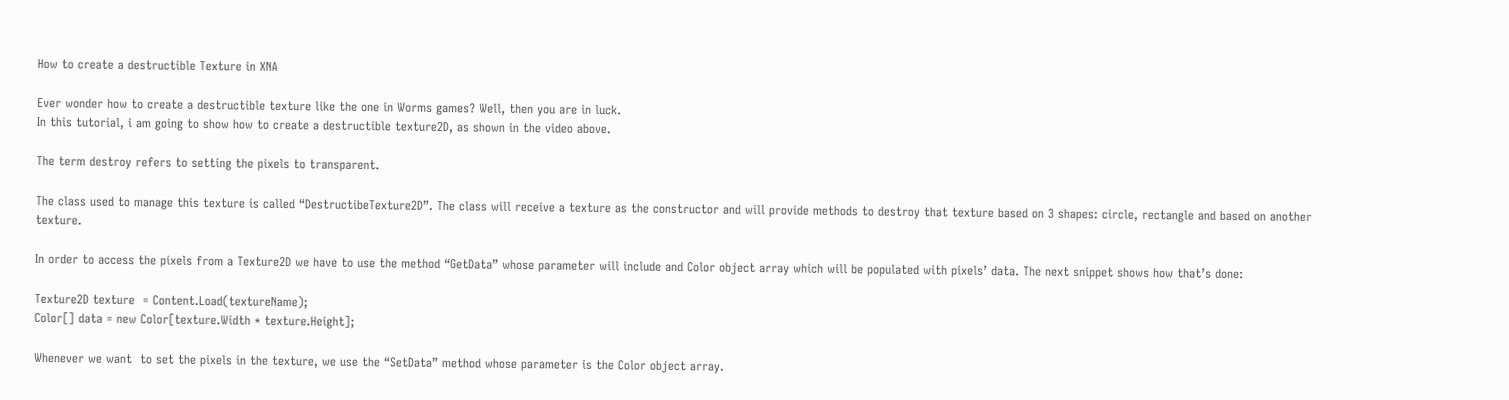How to create a destructible Texture in XNA

Ever wonder how to create a destructible texture like the one in Worms games? Well, then you are in luck.
In this tutorial, i am going to show how to create a destructible texture2D, as shown in the video above.

The term destroy refers to setting the pixels to transparent.

The class used to manage this texture is called “DestructibeTexture2D”. The class will receive a texture as the constructor and will provide methods to destroy that texture based on 3 shapes: circle, rectangle and based on another texture.

In order to access the pixels from a Texture2D we have to use the method “GetData” whose parameter will include and Color object array which will be populated with pixels’ data. The next snippet shows how that’s done:

Texture2D texture  = Content.Load(textureName);
Color[] data = new Color[texture.Width * texture.Height];

Whenever we want  to set the pixels in the texture, we use the “SetData” method whose parameter is the Color object array.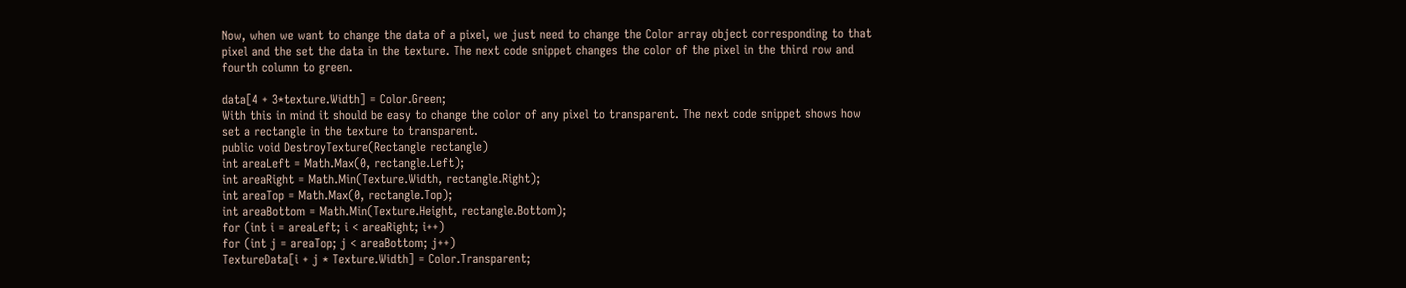Now, when we want to change the data of a pixel, we just need to change the Color array object corresponding to that pixel and the set the data in the texture. The next code snippet changes the color of the pixel in the third row and fourth column to green.

data[4 + 3*texture.Width] = Color.Green;
With this in mind it should be easy to change the color of any pixel to transparent. The next code snippet shows how set a rectangle in the texture to transparent.
public void DestroyTexture(Rectangle rectangle)
int areaLeft = Math.Max(0, rectangle.Left);
int areaRight = Math.Min(Texture.Width, rectangle.Right);
int areaTop = Math.Max(0, rectangle.Top);
int areaBottom = Math.Min(Texture.Height, rectangle.Bottom);
for (int i = areaLeft; i < areaRight; i++)
for (int j = areaTop; j < areaBottom; j++)
TextureData[i + j * Texture.Width] = Color.Transparent;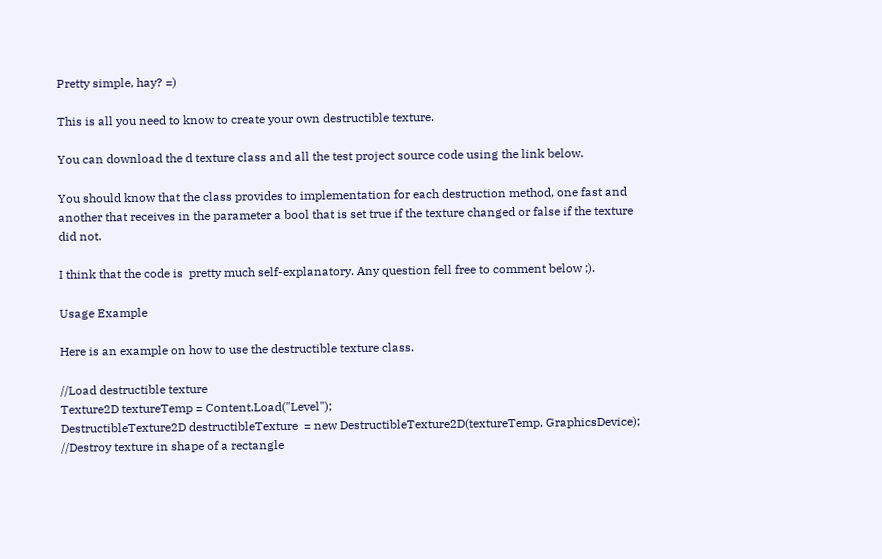Pretty simple, hay? =)

This is all you need to know to create your own destructible texture.

You can download the d texture class and all the test project source code using the link below.

You should know that the class provides to implementation for each destruction method, one fast and another that receives in the parameter a bool that is set true if the texture changed or false if the texture did not.

I think that the code is  pretty much self-explanatory. Any question fell free to comment below ;).

Usage Example

Here is an example on how to use the destructible texture class.

//Load destructible texture
Texture2D textureTemp = Content.Load("Level");
DestructibleTexture2D destructibleTexture  = new DestructibleTexture2D(textureTemp, GraphicsDevice);
//Destroy texture in shape of a rectangle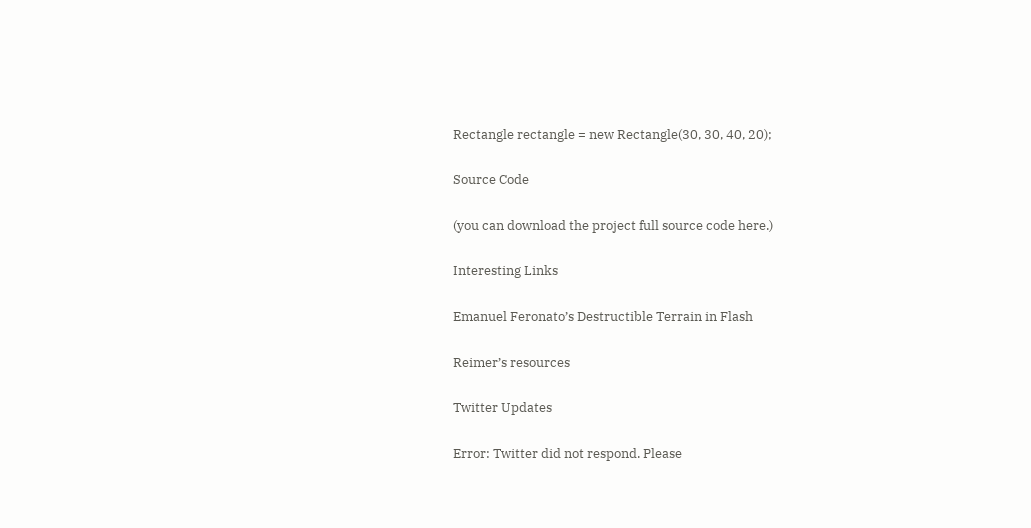Rectangle rectangle = new Rectangle(30, 30, 40, 20);

Source Code

(you can download the project full source code here.)

Interesting Links

Emanuel Feronato’s Destructible Terrain in Flash

Reimer’s resources

Twitter Updates

Error: Twitter did not respond. Please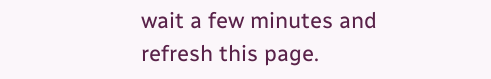wait a few minutes and refresh this page.